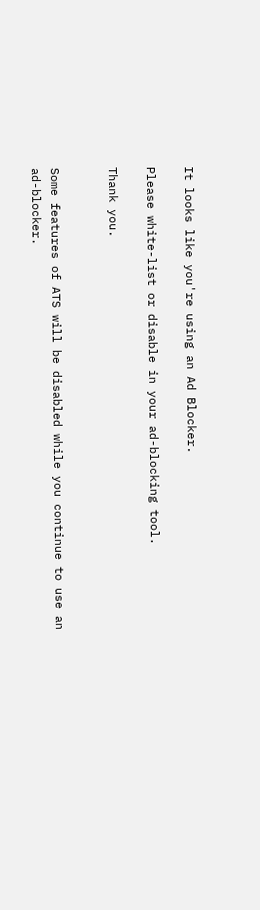It looks like you're using an Ad Blocker.

Please white-list or disable in your ad-blocking tool.

Thank you.


Some features of ATS will be disabled while you continue to use an ad-blocker.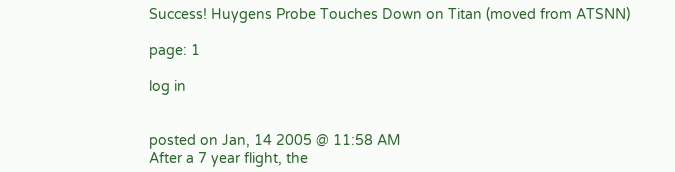Success! Huygens Probe Touches Down on Titan (moved from ATSNN)

page: 1

log in


posted on Jan, 14 2005 @ 11:58 AM
After a 7 year flight, the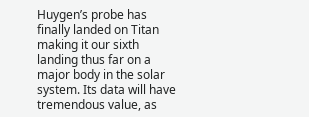Huygen’s probe has finally landed on Titan making it our sixth landing thus far on a major body in the solar system. Its data will have tremendous value, as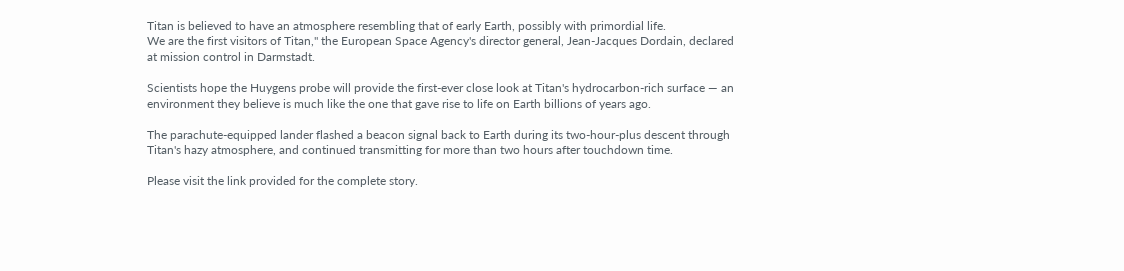Titan is believed to have an atmosphere resembling that of early Earth, possibly with primordial life.
We are the first visitors of Titan," the European Space Agency's director general, Jean-Jacques Dordain, declared at mission control in Darmstadt.

Scientists hope the Huygens probe will provide the first-ever close look at Titan's hydrocarbon-rich surface — an environment they believe is much like the one that gave rise to life on Earth billions of years ago.

The parachute-equipped lander flashed a beacon signal back to Earth during its two-hour-plus descent through Titan's hazy atmosphere, and continued transmitting for more than two hours after touchdown time.

Please visit the link provided for the complete story.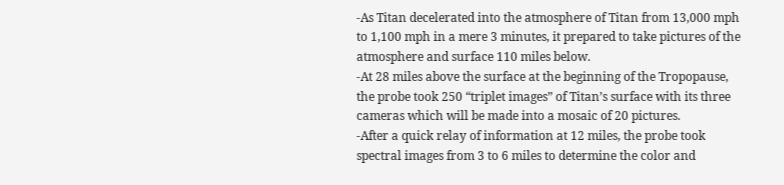-As Titan decelerated into the atmosphere of Titan from 13,000 mph to 1,100 mph in a mere 3 minutes, it prepared to take pictures of the atmosphere and surface 110 miles below.
-At 28 miles above the surface at the beginning of the Tropopause, the probe took 250 “triplet images” of Titan’s surface with its three cameras which will be made into a mosaic of 20 pictures.
-After a quick relay of information at 12 miles, the probe took spectral images from 3 to 6 miles to determine the color and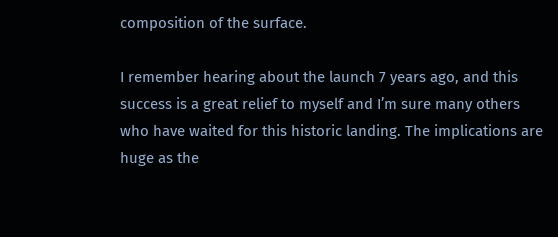composition of the surface.

I remember hearing about the launch 7 years ago, and this success is a great relief to myself and I’m sure many others who have waited for this historic landing. The implications are huge as the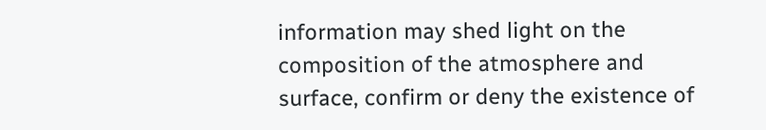information may shed light on the composition of the atmosphere and surface, confirm or deny the existence of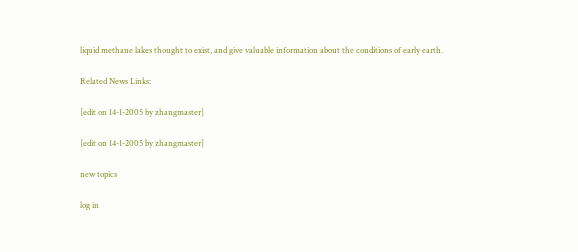liquid methane lakes thought to exist, and give valuable information about the conditions of early earth.

Related News Links:

[edit on 14-1-2005 by zhangmaster]

[edit on 14-1-2005 by zhangmaster]

new topics

log in